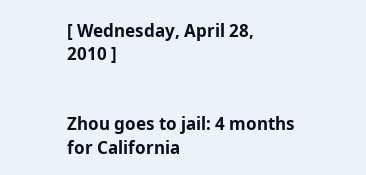[ Wednesday, April 28, 2010 ]


Zhou goes to jail: 4 months for California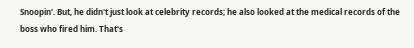Snoopin'. But, he didn't just look at celebrity records; he also looked at the medical records of the boss who fired him. That's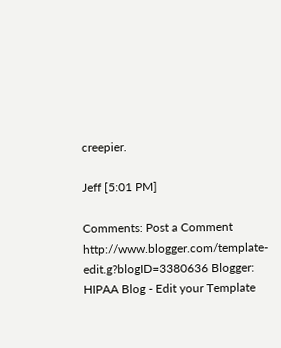creepier.

Jeff [5:01 PM]

Comments: Post a Comment
http://www.blogger.com/template-edit.g?blogID=3380636 Blogger: HIPAA Blog - Edit your Template